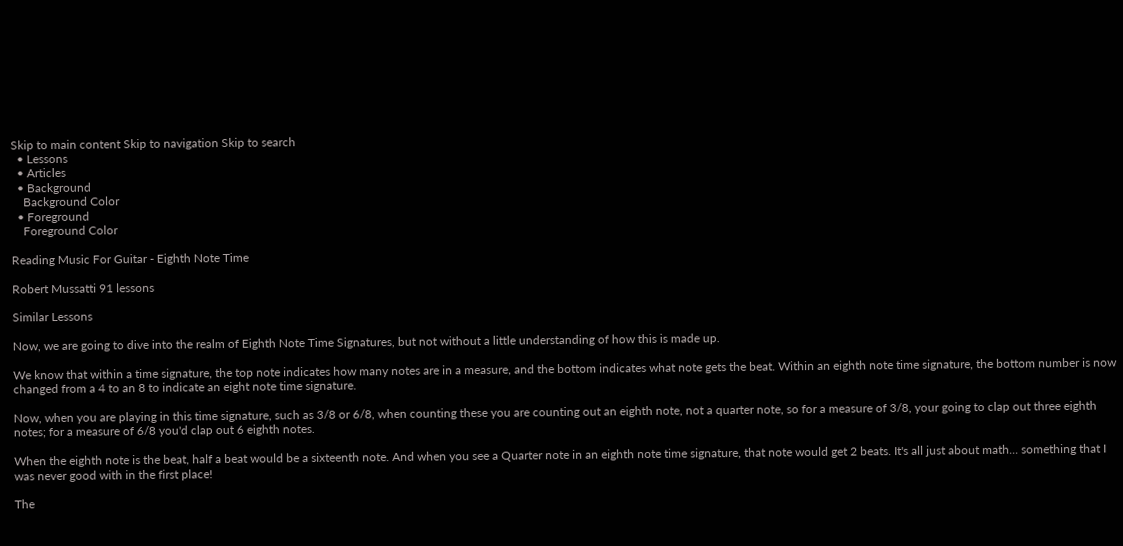Skip to main content Skip to navigation Skip to search
  • Lessons
  • Articles
  • Background
    Background Color
  • Foreground
    Foreground Color

Reading Music For Guitar - Eighth Note Time

Robert Mussatti 91 lessons

Similar Lessons

Now, we are going to dive into the realm of Eighth Note Time Signatures, but not without a little understanding of how this is made up.

We know that within a time signature, the top note indicates how many notes are in a measure, and the bottom indicates what note gets the beat. Within an eighth note time signature, the bottom number is now changed from a 4 to an 8 to indicate an eight note time signature.

Now, when you are playing in this time signature, such as 3/8 or 6/8, when counting these you are counting out an eighth note, not a quarter note, so for a measure of 3/8, your going to clap out three eighth notes; for a measure of 6/8 you'd clap out 6 eighth notes.

When the eighth note is the beat, half a beat would be a sixteenth note. And when you see a Quarter note in an eighth note time signature, that note would get 2 beats. It's all just about math... something that I was never good with in the first place!

The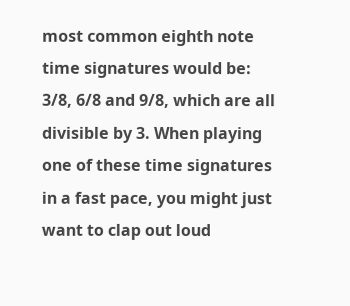most common eighth note time signatures would be: 3/8, 6/8 and 9/8, which are all divisible by 3. When playing one of these time signatures in a fast pace, you might just want to clap out loud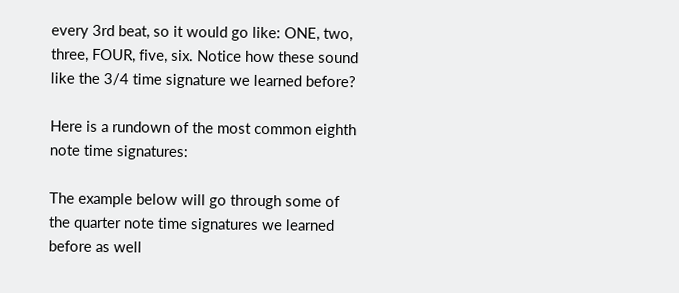every 3rd beat, so it would go like: ONE, two, three, FOUR, five, six. Notice how these sound like the 3/4 time signature we learned before?

Here is a rundown of the most common eighth note time signatures:

The example below will go through some of the quarter note time signatures we learned before as well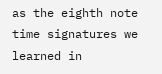as the eighth note time signatures we learned in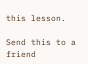this lesson.

Send this to a friend